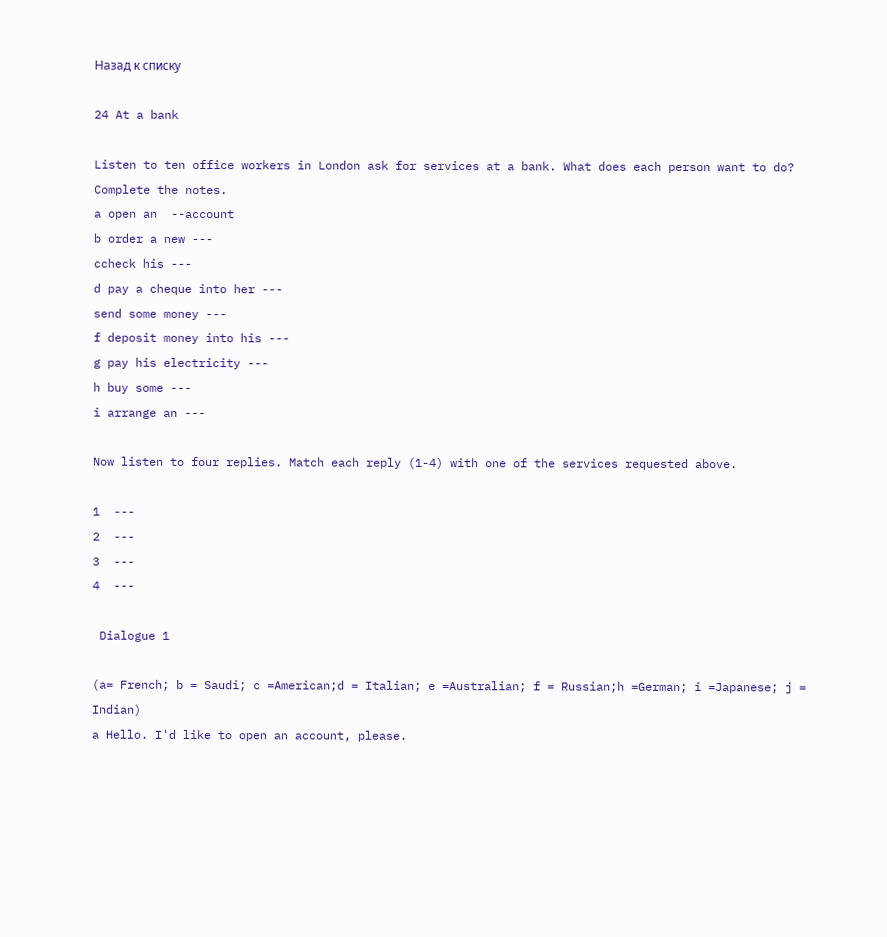Назад к списку

24 At a bank

Listen to ten office workers in London ask for services at a bank. What does each person want to do? Complete the notes.
a open an  --account
b order a new ---
ccheck his ---
d pay a cheque into her ---
send some money ---
f deposit money into his ---
g pay his electricity ---
h buy some ---
i arrange an ---

Now listen to four replies. Match each reply (1-4) with one of the services requested above.

1  ---
2  ---
3  ---
4  ---

 Dialogue 1

(a= French; b = Saudi; c =American;d = Italian; e =Australian; f = Russian;h =German; i =Japanese; j = Indian)
a Hello. I'd like to open an account, please.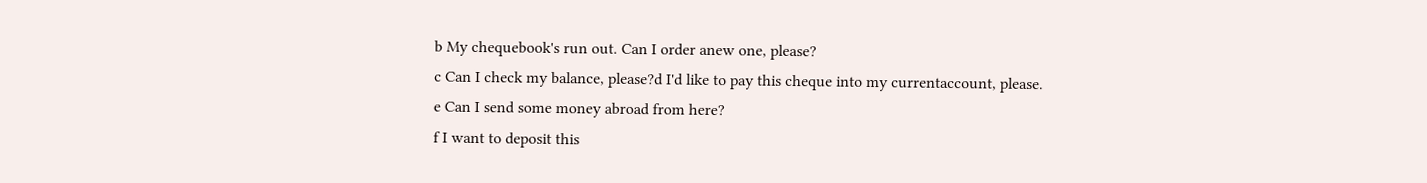b My chequebook's run out. Can I order anew one, please?
c Can I check my balance, please?d I'd like to pay this cheque into my currentaccount, please.
e Can I send some money abroad from here?
f I want to deposit this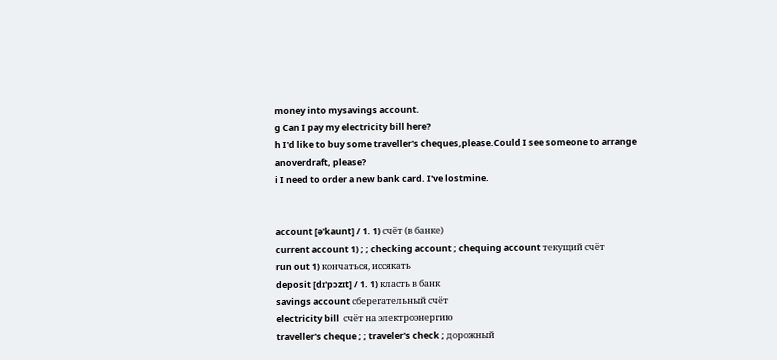money into mysavings account.
g Can I pay my electricity bill here?
h I'd like to buy some traveller's cheques,please.Could I see someone to arrange anoverdraft, please?
i I need to order a new bank card. I've lostmine.


account [ə'kaunt] / 1. 1) счёт (в банке)
current account 1) ; ; checking account ; chequing account текущий счёт
run out 1) кончаться, иссякать
deposit [dɪ'pɔzɪt] / 1. 1) класть в банк
savings account сберегательный счёт
electricity bill  счёт на электроэнергию
traveller's cheque ; ; traveler's check ; дорожный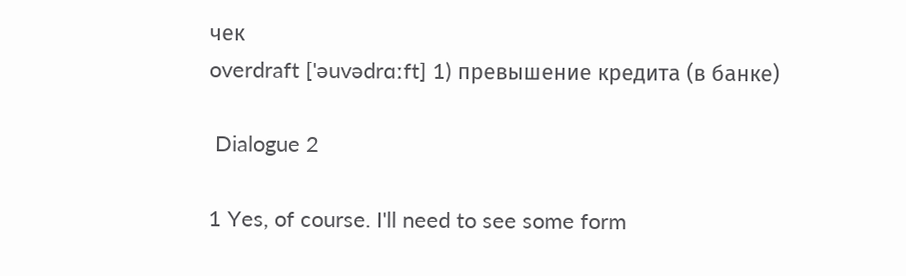чек
overdraft ['əuvədrɑːft] 1) превышение кредита (в банке)

 Dialogue 2

1 Yes, of course. I'll need to see some form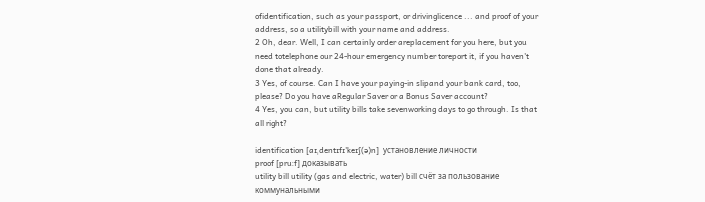ofidentification, such as your passport, or drivinglicence ... and proof of your address, so a utilitybill with your name and address.
2 Oh, dear. Well, I can certainly order areplacement for you here, but you need totelephone our 24-hour emergency number toreport it, if you haven't done that already.
3 Yes, of course. Can I have your paying-in slipand your bank card, too, please? Do you have aRegular Saver or a Bonus Saver account?
4 Yes, you can, but utility bills take sevenworking days to go through. Is that all right?

identification [aɪˌdentɪfɪ'keɪʃ(ə)n]  установление личности
proof [pruːf] доказывать
utility bill utility (gas and electric, water) bill счёт за пользование коммунальными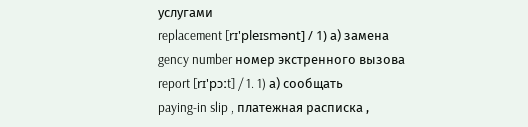услугами
replacement [rɪ'pleɪsmənt] / 1) а) замена
gency number номер экстренного вызова
report [rɪ'pɔːt] / 1. 1) а) сообщать
paying-in slip , платежная расписка ,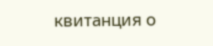квитанция о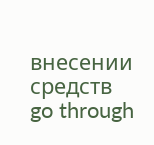внесении средств
go through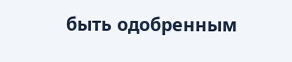быть одобренным